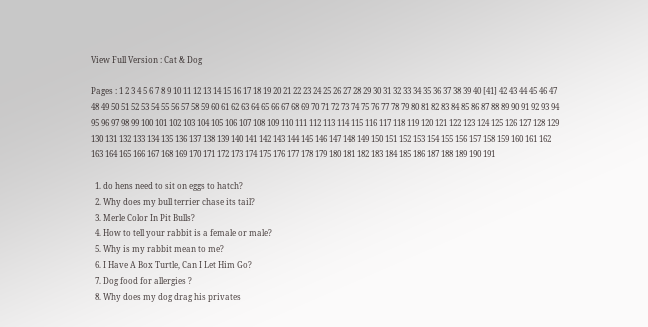View Full Version : Cat & Dog

Pages : 1 2 3 4 5 6 7 8 9 10 11 12 13 14 15 16 17 18 19 20 21 22 23 24 25 26 27 28 29 30 31 32 33 34 35 36 37 38 39 40 [41] 42 43 44 45 46 47 48 49 50 51 52 53 54 55 56 57 58 59 60 61 62 63 64 65 66 67 68 69 70 71 72 73 74 75 76 77 78 79 80 81 82 83 84 85 86 87 88 89 90 91 92 93 94 95 96 97 98 99 100 101 102 103 104 105 106 107 108 109 110 111 112 113 114 115 116 117 118 119 120 121 122 123 124 125 126 127 128 129 130 131 132 133 134 135 136 137 138 139 140 141 142 143 144 145 146 147 148 149 150 151 152 153 154 155 156 157 158 159 160 161 162 163 164 165 166 167 168 169 170 171 172 173 174 175 176 177 178 179 180 181 182 183 184 185 186 187 188 189 190 191

  1. do hens need to sit on eggs to hatch?
  2. Why does my bull terrier chase its tail?
  3. Merle Color In Pit Bulls?
  4. How to tell your rabbit is a female or male?
  5. Why is my rabbit mean to me?
  6. I Have A Box Turtle, Can I Let Him Go?
  7. Dog food for allergies ?
  8. Why does my dog drag his privates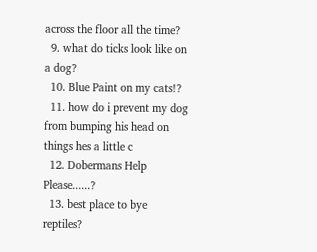across the floor all the time?
  9. what do ticks look like on a dog?
  10. Blue Paint on my cats!?
  11. how do i prevent my dog from bumping his head on things hes a little c
  12. Dobermans Help Please......?
  13. best place to bye reptiles?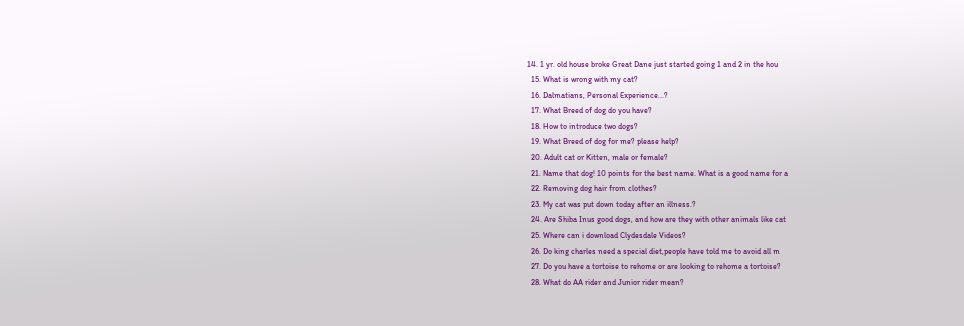14. 1 yr. old house broke Great Dane just started going 1 and 2 in the hou
  15. What is wrong with my cat?
  16. Dalmatians, Personal Experience...?
  17. What Breed of dog do you have?
  18. How to introduce two dogs?
  19. What Breed of dog for me? please help?
  20. Adult cat or Kitten, male or female?
  21. Name that dog! 10 points for the best name. What is a good name for a
  22. Removing dog hair from clothes?
  23. My cat was put down today after an illness.?
  24. Are Shiba Inus good dogs, and how are they with other animals like cat
  25. Where can i download Clydesdale Videos?
  26. Do king charles need a special diet,people have told me to avoid all m
  27. Do you have a tortoise to rehome or are looking to rehome a tortoise?
  28. What do AA rider and Junior rider mean?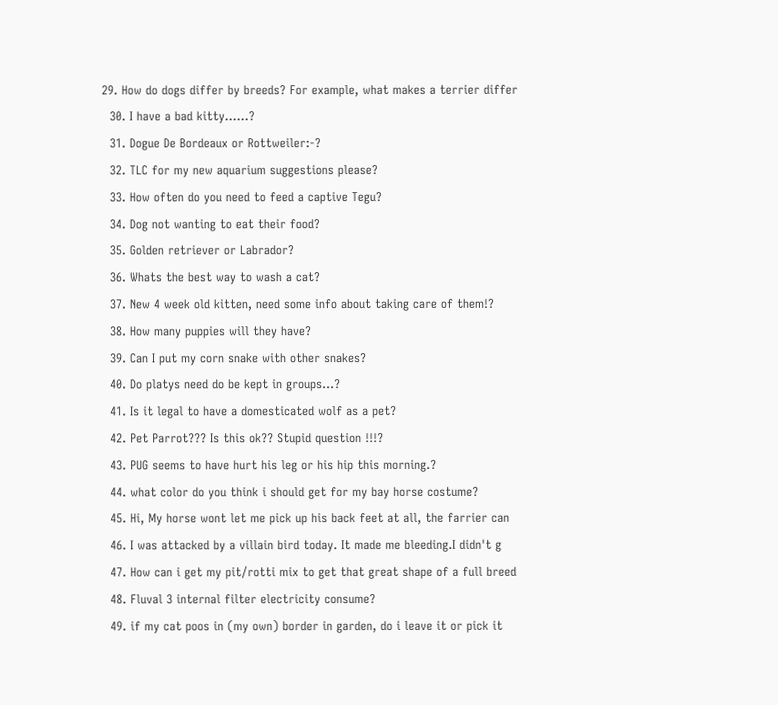29. How do dogs differ by breeds? For example, what makes a terrier differ
  30. I have a bad kitty......?
  31. Dogue De Bordeaux or Rottweiler:-?
  32. TLC for my new aquarium suggestions please?
  33. How often do you need to feed a captive Tegu?
  34. Dog not wanting to eat their food?
  35. Golden retriever or Labrador?
  36. Whats the best way to wash a cat?
  37. New 4 week old kitten, need some info about taking care of them!?
  38. How many puppies will they have?
  39. Can I put my corn snake with other snakes?
  40. Do platys need do be kept in groups...?
  41. Is it legal to have a domesticated wolf as a pet?
  42. Pet Parrot??? Is this ok?? Stupid question !!!?
  43. PUG seems to have hurt his leg or his hip this morning.?
  44. what color do you think i should get for my bay horse costume?
  45. Hi, My horse wont let me pick up his back feet at all, the farrier can
  46. I was attacked by a villain bird today. It made me bleeding.I didn't g
  47. How can i get my pit/rotti mix to get that great shape of a full breed
  48. Fluval 3 internal filter electricity consume?
  49. if my cat poos in (my own) border in garden, do i leave it or pick it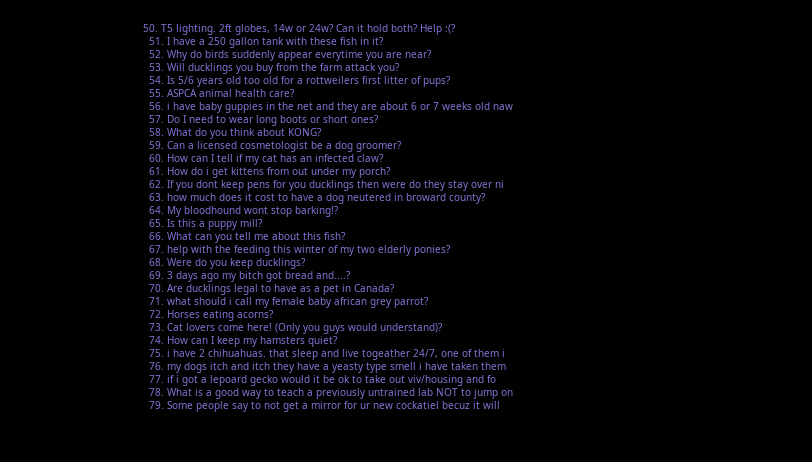50. T5 lighting. 2ft globes, 14w or 24w? Can it hold both? Help :(?
  51. I have a 250 gallon tank with these fish in it?
  52. Why do birds suddenly appear everytime you are near?
  53. Will ducklings you buy from the farm attack you?
  54. Is 5/6 years old too old for a rottweilers first litter of pups?
  55. ASPCA animal health care?
  56. i have baby guppies in the net and they are about 6 or 7 weeks old naw
  57. Do I need to wear long boots or short ones?
  58. What do you think about KONG?
  59. Can a licensed cosmetologist be a dog groomer?
  60. How can I tell if my cat has an infected claw?
  61. How do i get kittens from out under my porch?
  62. If you dont keep pens for you ducklings then were do they stay over ni
  63. how much does it cost to have a dog neutered in broward county?
  64. My bloodhound wont stop barking!?
  65. Is this a puppy mill?
  66. What can you tell me about this fish?
  67. help with the feeding this winter of my two elderly ponies?
  68. Were do you keep ducklings?
  69. 3 days ago my bitch got bread and....?
  70. Are ducklings legal to have as a pet in Canada?
  71. what should i call my female baby african grey parrot?
  72. Horses eating acorns?
  73. Cat lovers come here! (Only you guys would understand)?
  74. How can I keep my hamsters quiet?
  75. i have 2 chihuahuas. that sleep and live togeather 24/7, one of them i
  76. my dogs itch and itch they have a yeasty type smell i have taken them
  77. if i got a lepoard gecko would it be ok to take out viv/housing and fo
  78. What is a good way to teach a previously untrained lab NOT to jump on
  79. Some people say to not get a mirror for ur new cockatiel becuz it will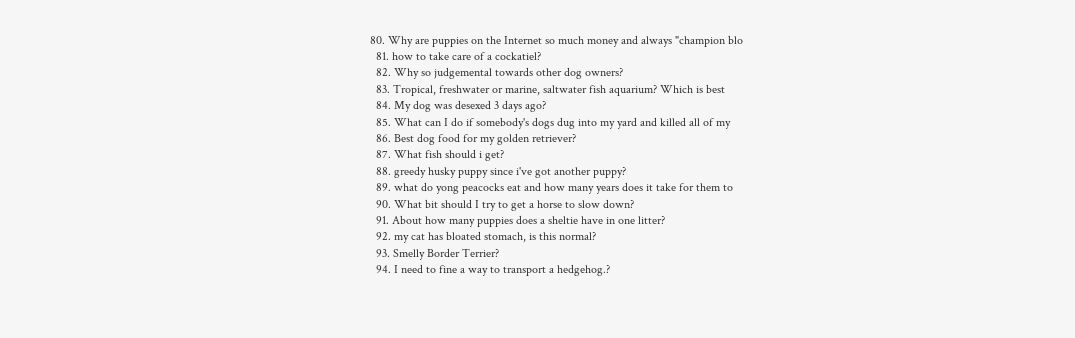80. Why are puppies on the Internet so much money and always "champion blo
  81. how to take care of a cockatiel?
  82. Why so judgemental towards other dog owners?
  83. Tropical, freshwater or marine, saltwater fish aquarium? Which is best
  84. My dog was desexed 3 days ago?
  85. What can I do if somebody's dogs dug into my yard and killed all of my
  86. Best dog food for my golden retriever?
  87. What fish should i get?
  88. greedy husky puppy since i've got another puppy?
  89. what do yong peacocks eat and how many years does it take for them to
  90. What bit should I try to get a horse to slow down?
  91. About how many puppies does a sheltie have in one litter?
  92. my cat has bloated stomach, is this normal?
  93. Smelly Border Terrier?
  94. I need to fine a way to transport a hedgehog.?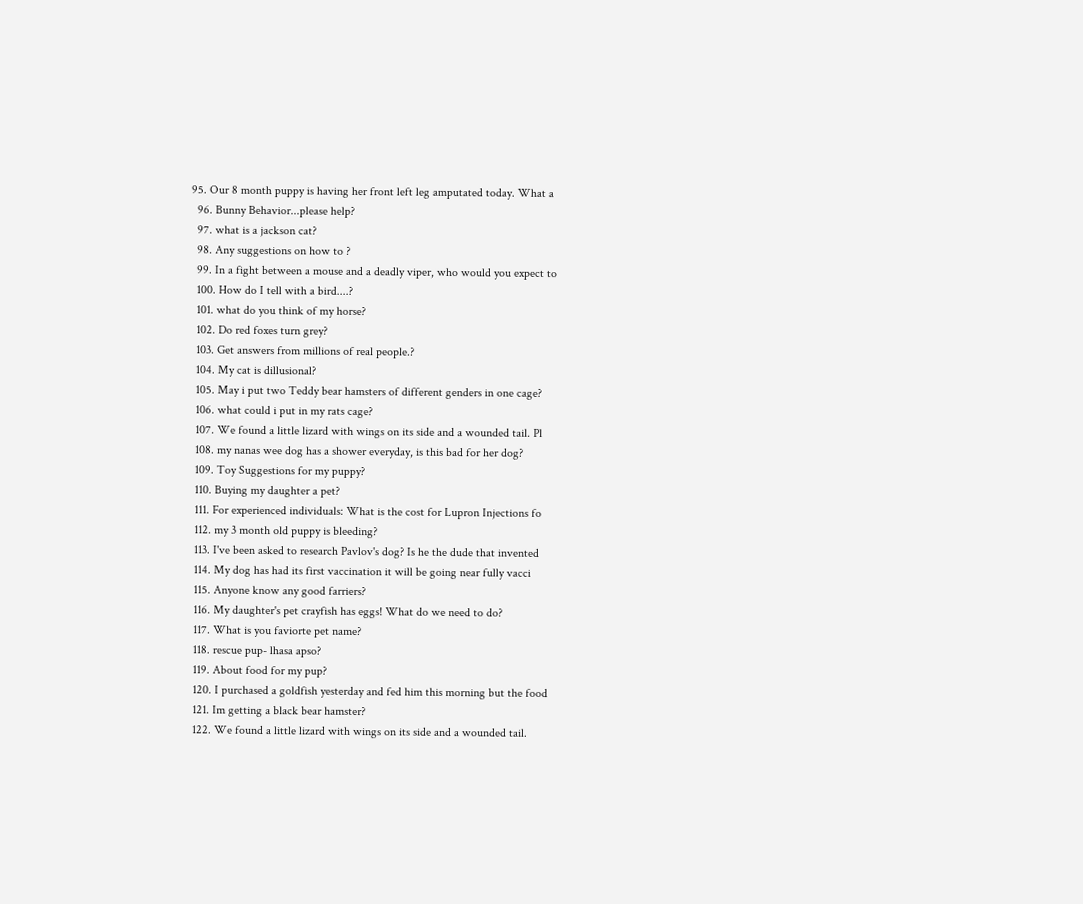95. Our 8 month puppy is having her front left leg amputated today. What a
  96. Bunny Behavior...please help?
  97. what is a jackson cat?
  98. Any suggestions on how to ?
  99. In a fight between a mouse and a deadly viper, who would you expect to
  100. How do I tell with a bird....?
  101. what do you think of my horse?
  102. Do red foxes turn grey?
  103. Get answers from millions of real people.?
  104. My cat is dillusional?
  105. May i put two Teddy bear hamsters of different genders in one cage?
  106. what could i put in my rats cage?
  107. We found a little lizard with wings on its side and a wounded tail. Pl
  108. my nanas wee dog has a shower everyday, is this bad for her dog?
  109. Toy Suggestions for my puppy?
  110. Buying my daughter a pet?
  111. For experienced individuals: What is the cost for Lupron Injections fo
  112. my 3 month old puppy is bleeding?
  113. I've been asked to research Pavlov's dog? Is he the dude that invented
  114. My dog has had its first vaccination it will be going near fully vacci
  115. Anyone know any good farriers?
  116. My daughter's pet crayfish has eggs! What do we need to do?
  117. What is you faviorte pet name?
  118. rescue pup- lhasa apso?
  119. About food for my pup?
  120. I purchased a goldfish yesterday and fed him this morning but the food
  121. Im getting a black bear hamster?
  122. We found a little lizard with wings on its side and a wounded tail.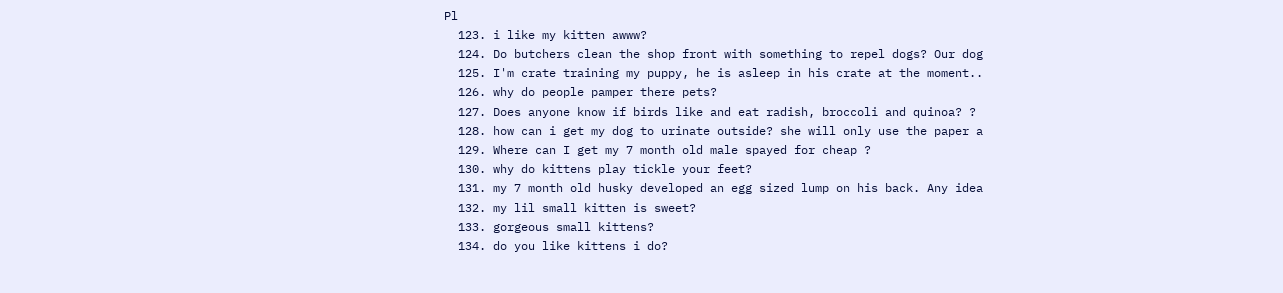Pl
  123. i like my kitten awww?
  124. Do butchers clean the shop front with something to repel dogs? Our dog
  125. I'm crate training my puppy, he is asleep in his crate at the moment..
  126. why do people pamper there pets?
  127. Does anyone know if birds like and eat radish, broccoli and quinoa? ?
  128. how can i get my dog to urinate outside? she will only use the paper a
  129. Where can I get my 7 month old male spayed for cheap ?
  130. why do kittens play tickle your feet?
  131. my 7 month old husky developed an egg sized lump on his back. Any idea
  132. my lil small kitten is sweet?
  133. gorgeous small kittens?
  134. do you like kittens i do?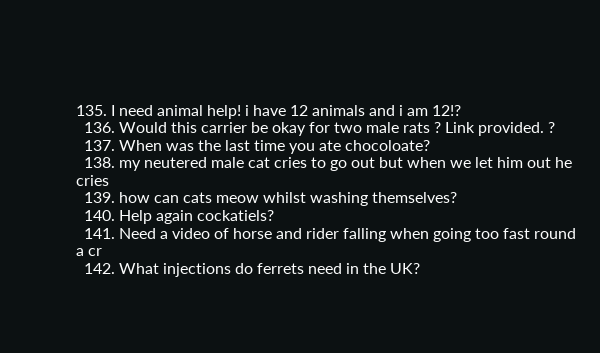135. I need animal help! i have 12 animals and i am 12!?
  136. Would this carrier be okay for two male rats ? Link provided. ?
  137. When was the last time you ate chocoloate?
  138. my neutered male cat cries to go out but when we let him out he cries
  139. how can cats meow whilst washing themselves?
  140. Help again cockatiels?
  141. Need a video of horse and rider falling when going too fast round a cr
  142. What injections do ferrets need in the UK?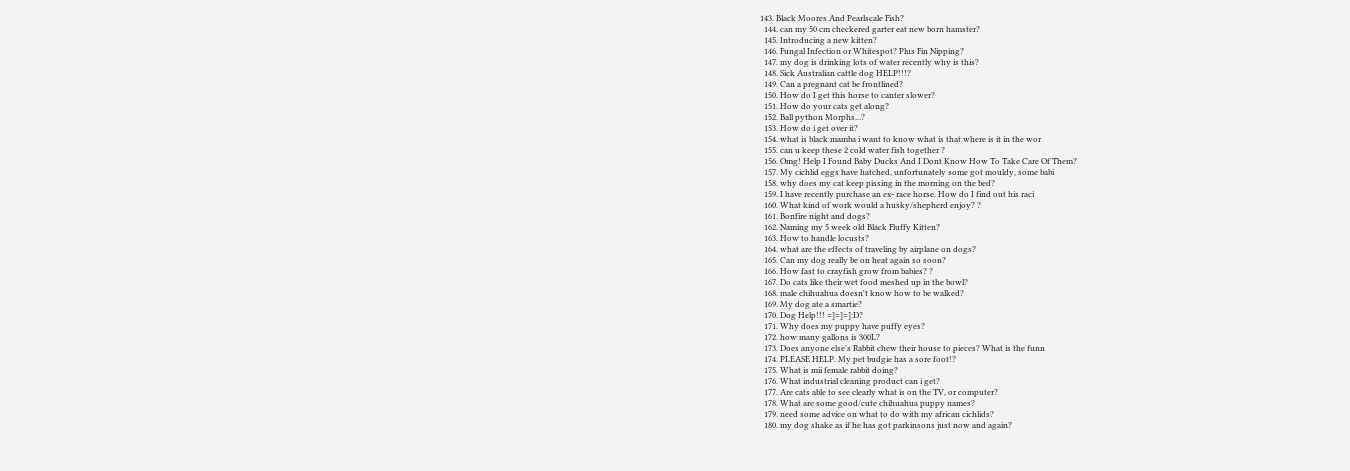143. Black Moores And Pearlscale Fish?
  144. can my 50 cm checkered garter eat new born hamster?
  145. Introducing a new kitten?
  146. Fungal Infection or Whitespot? Plus Fin Nipping?
  147. my dog is drinking lots of water recently why is this?
  148. Sick Australian cattle dog HELP!!!?
  149. Can a pregnant cat be frontlined?
  150. How do I get this horse to canter slower?
  151. How do your cats get along?
  152. Ball python Morphs...?
  153. How do i get over it?
  154. what is black mamba i want to know what is that where is it in the wor
  155. can u keep these 2 cold water fish together ?
  156. Omg! Help I Found Baby Ducks And I Dont Know How To Take Care Of Them?
  157. My cichlid eggs have hatched, unfortunately some got mouldy, some babi
  158. why does my cat keep pissing in the morning on the bed?
  159. I have recently purchase an ex- race horse. How do I find out his raci
  160. What kind of work would a husky/shepherd enjoy? ?
  161. Bonfire night and dogs?
  162. Naming my 5 week old Black Fluffy Kitten?
  163. How to handle locusts?
  164. what are the effects of traveling by airplane on dogs?
  165. Can my dog really be on heat again so soon?
  166. How fast to crayfish grow from babies? ?
  167. Do cats like their wet food meshed up in the bowl?
  168. male chihuahua doesn't know how to be walked?
  169. My dog ate a smartie?
  170. Dog Help!!! =]=]=]:D?
  171. Why does my puppy have puffy eyes?
  172. how many gallons is 300L?
  173. Does anyone else's Rabbit chew their house to pieces? What is the funn
  174. PLEASE HELP. My pet budgie has a sore foot!?
  175. What is mii female rabbit doing?
  176. What industrial cleaning product can i get?
  177. Are cats able to see clearly what is on the TV, or computer?
  178. What are some good/cute chihuahua puppy names?
  179. need some advice on what to do with my african cichlids?
  180. my dog shake as if he has got parkinsons just now and again?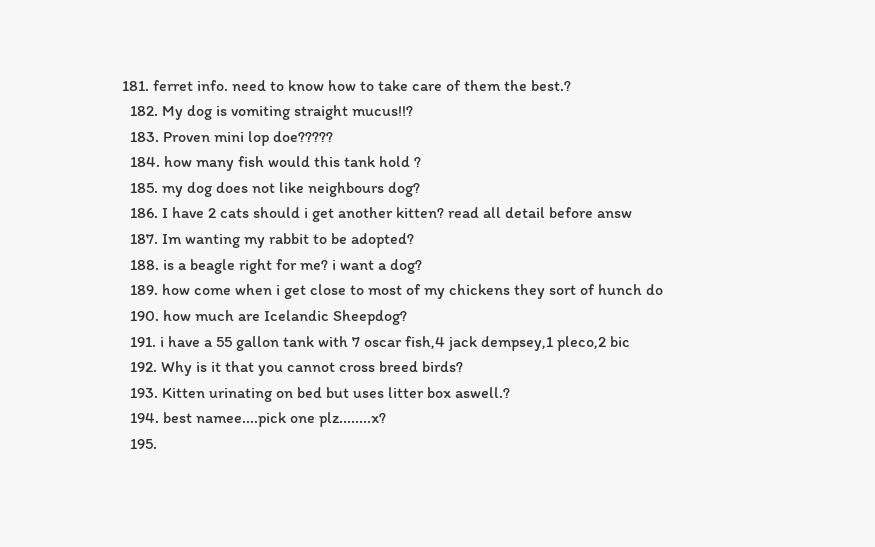181. ferret info. need to know how to take care of them the best.?
  182. My dog is vomiting straight mucus!!?
  183. Proven mini lop doe?????
  184. how many fish would this tank hold ?
  185. my dog does not like neighbours dog?
  186. I have 2 cats should i get another kitten? read all detail before answ
  187. Im wanting my rabbit to be adopted?
  188. is a beagle right for me? i want a dog?
  189. how come when i get close to most of my chickens they sort of hunch do
  190. how much are Icelandic Sheepdog?
  191. i have a 55 gallon tank with 7 oscar fish,4 jack dempsey,1 pleco,2 bic
  192. Why is it that you cannot cross breed birds?
  193. Kitten urinating on bed but uses litter box aswell.?
  194. best namee....pick one plz........x?
  195.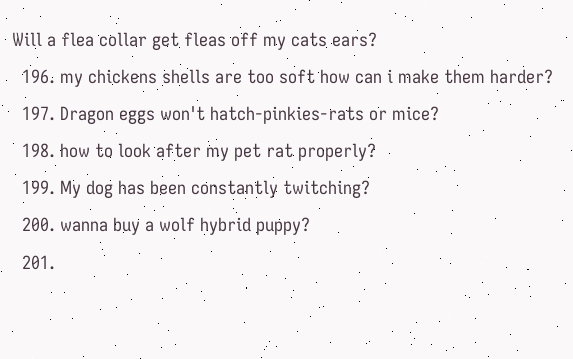Will a flea collar get fleas off my cats ears?
  196. my chickens shells are too soft how can i make them harder?
  197. Dragon eggs won't hatch-pinkies-rats or mice?
  198. how to look after my pet rat properly?
  199. My dog has been constantly twitching?
  200. wanna buy a wolf hybrid puppy?
  201.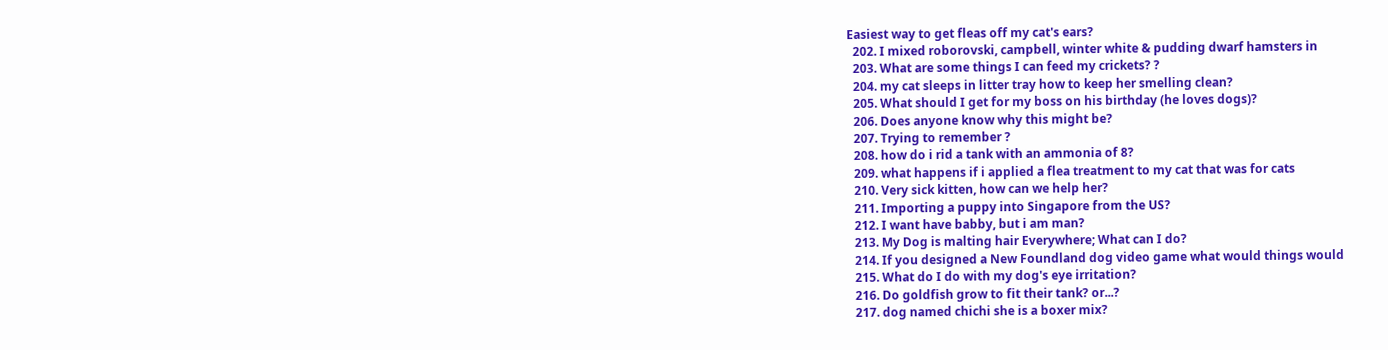Easiest way to get fleas off my cat's ears?
  202. I mixed roborovski, campbell, winter white & pudding dwarf hamsters in
  203. What are some things I can feed my crickets? ?
  204. my cat sleeps in litter tray how to keep her smelling clean?
  205. What should I get for my boss on his birthday (he loves dogs)?
  206. Does anyone know why this might be?
  207. Trying to remember ?
  208. how do i rid a tank with an ammonia of 8?
  209. what happens if i applied a flea treatment to my cat that was for cats
  210. Very sick kitten, how can we help her?
  211. Importing a puppy into Singapore from the US?
  212. I want have babby, but i am man?
  213. My Dog is malting hair Everywhere; What can I do?
  214. If you designed a New Foundland dog video game what would things would
  215. What do I do with my dog's eye irritation?
  216. Do goldfish grow to fit their tank? or...?
  217. dog named chichi she is a boxer mix?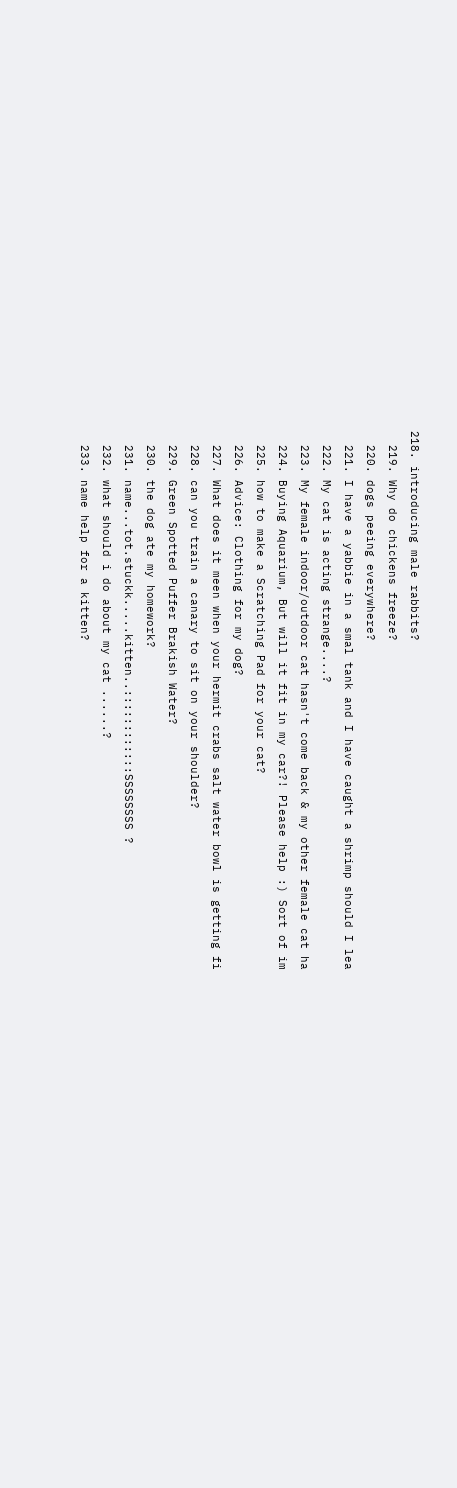218. introducing male rabbits?
  219. Why do chickens freeze?
  220. dogs peeing everywhere?
  221. I have a yabbie in a smal tank and I have caught a shrimp should I lea
  222. My cat is acting strange....?
  223. My female indoor/outdoor cat hasn't come back & my other female cat ha
  224. Buying Aquarium, But will it fit in my car?! Please help :) Sort of im
  225. how to make a Scratching Pad for your cat?
  226. Advice: Clothing for my dog?
  227. What does it meen when your hermit crabs salt water bowl is getting fi
  228. can you train a canary to sit on your shoulder?
  229. Green Spotted Puffer Brakish Water?
  230. the dog ate my homework?
  231. name...tot.stuckk.....kitten..::::::::::::SSSSSSSS ?
  232. what should i do about my cat ......?
  233. name help for a kitten?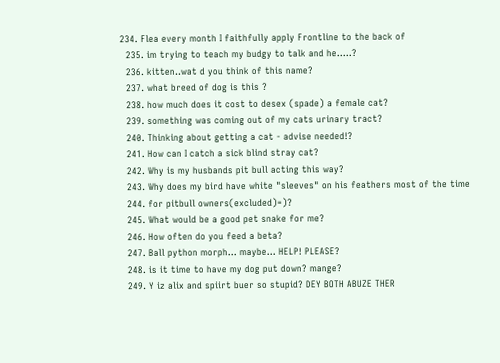234. Flea every month I faithfully apply Frontline to the back of
  235. im trying to teach my budgy to talk and he.....?
  236. kitten..wat d you think of this name?
  237. what breed of dog is this ?
  238. how much does it cost to desex (spade) a female cat?
  239. something was coming out of my cats urinary tract?
  240. Thinking about getting a cat - advise needed!?
  241. How can I catch a sick blind stray cat?
  242. Why is my husbands pit bull acting this way?
  243. Why does my bird have white "sleeves" on his feathers most of the time
  244. for pitbull owners(excluded)=)?
  245. What would be a good pet snake for me?
  246. How often do you feed a beta?
  247. Ball python morph... maybe... HELP! PLEASE?
  248. is it time to have my dog put down? mange?
  249. Y iz alix and spiirt buer so stupid? DEY BOTH ABUZE THER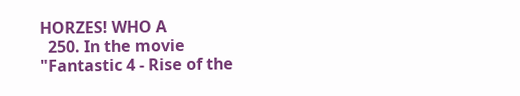HORZES! WHO A
  250. In the movie "Fantastic 4 - Rise of the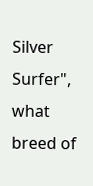Silver Surfer", what breed of